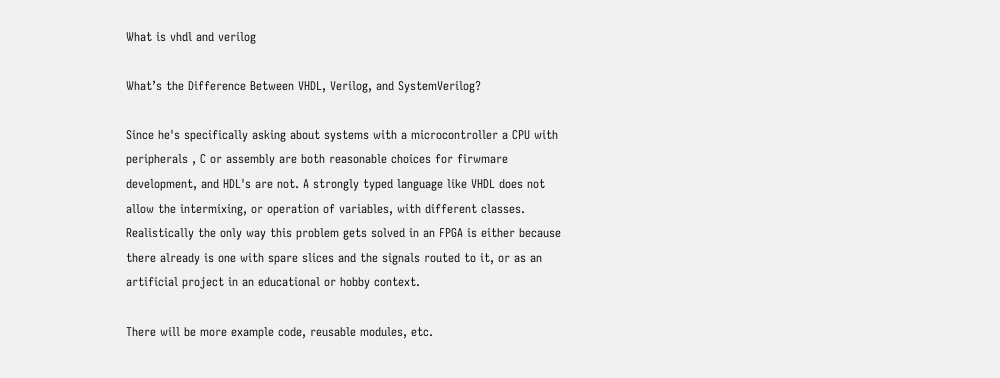What is vhdl and verilog

What’s the Difference Between VHDL, Verilog, and SystemVerilog?

Since he's specifically asking about systems with a microcontroller a CPU with peripherals , C or assembly are both reasonable choices for firwmare development, and HDL's are not. A strongly typed language like VHDL does not allow the intermixing, or operation of variables, with different classes. Realistically the only way this problem gets solved in an FPGA is either because there already is one with spare slices and the signals routed to it, or as an artificial project in an educational or hobby context.

There will be more example code, reusable modules, etc.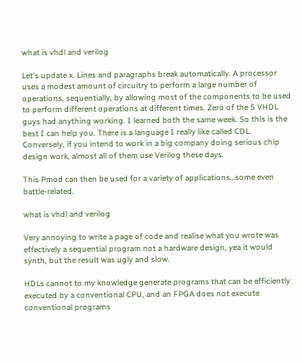what is vhdl and verilog

Let's update x. Lines and paragraphs break automatically. A processor uses a modest amount of circuitry to perform a large number of operations, sequentially, by allowing most of the components to be used to perform different operations at different times. Zero of the 5 VHDL guys had anything working. I learned both the same week. So this is the best I can help you. There is a language I really like called CDL. Conversely, if you intend to work in a big company doing serious chip design work, almost all of them use Verilog these days.

This Pmod can then be used for a variety of applications…some even battle-related.

what is vhdl and verilog

Very annoying to write a page of code and realise what you wrote was effectively a sequential program not a hardware design, yea it would synth, but the result was ugly and slow.

HDLs cannot to my knowledge generate programs that can be efficiently executed by a conventional CPU, and an FPGA does not execute conventional programs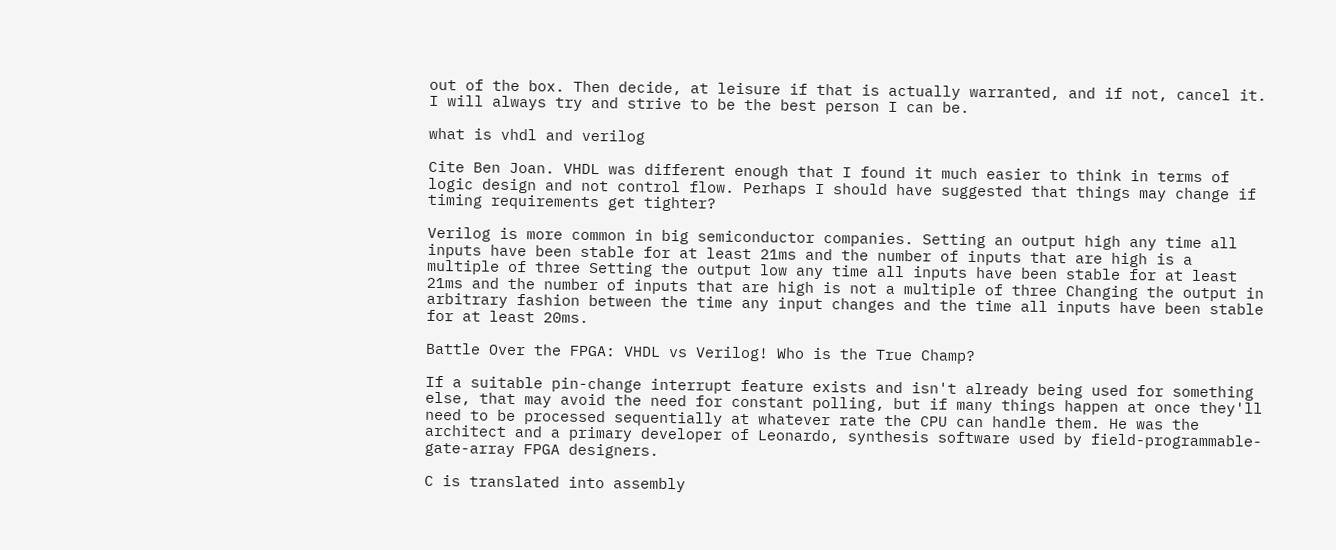out of the box. Then decide, at leisure if that is actually warranted, and if not, cancel it. I will always try and strive to be the best person I can be.

what is vhdl and verilog

Cite Ben Joan. VHDL was different enough that I found it much easier to think in terms of logic design and not control flow. Perhaps I should have suggested that things may change if timing requirements get tighter?

Verilog is more common in big semiconductor companies. Setting an output high any time all inputs have been stable for at least 21ms and the number of inputs that are high is a multiple of three Setting the output low any time all inputs have been stable for at least 21ms and the number of inputs that are high is not a multiple of three Changing the output in arbitrary fashion between the time any input changes and the time all inputs have been stable for at least 20ms.

Battle Over the FPGA: VHDL vs Verilog! Who is the True Champ?

If a suitable pin-change interrupt feature exists and isn't already being used for something else, that may avoid the need for constant polling, but if many things happen at once they'll need to be processed sequentially at whatever rate the CPU can handle them. He was the architect and a primary developer of Leonardo, synthesis software used by field-programmable-gate-array FPGA designers.

C is translated into assembly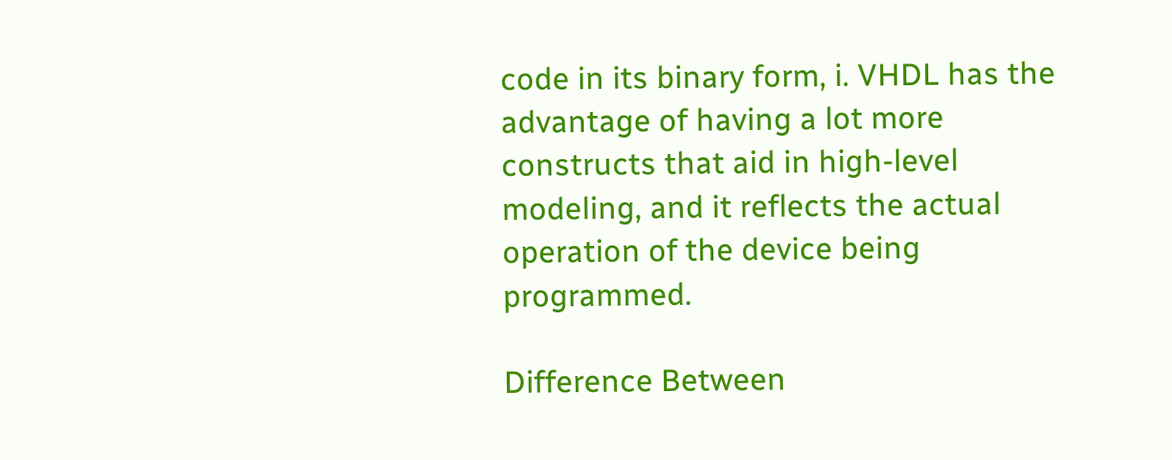code in its binary form, i. VHDL has the advantage of having a lot more constructs that aid in high-level modeling, and it reflects the actual operation of the device being programmed.

Difference Between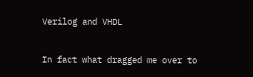Verilog and VHDL

In fact what dragged me over to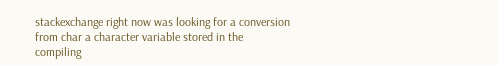stackexchange right now was looking for a conversion from char a character variable stored in the compiling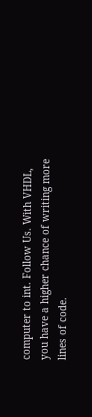computer to int. Follow Us. With VHDL, you have a higher chance of writing more lines of code.